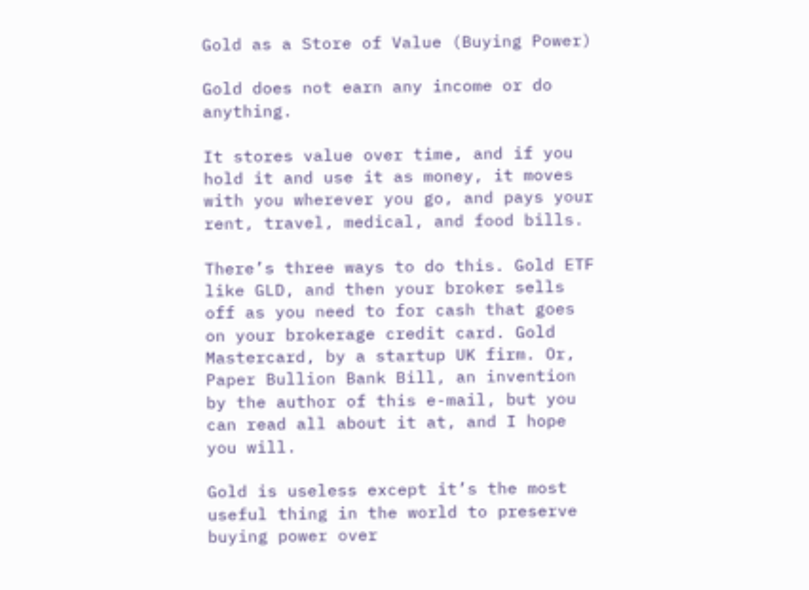Gold as a Store of Value (Buying Power)

Gold does not earn any income or do anything.

It stores value over time, and if you hold it and use it as money, it moves with you wherever you go, and pays your rent, travel, medical, and food bills.

There’s three ways to do this. Gold ETF like GLD, and then your broker sells off as you need to for cash that goes on your brokerage credit card. Gold Mastercard, by a startup UK firm. Or, Paper Bullion Bank Bill, an invention by the author of this e-mail, but you can read all about it at, and I hope you will.

Gold is useless except it’s the most useful thing in the world to preserve buying power over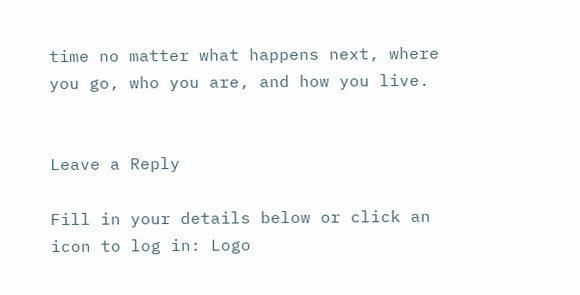time no matter what happens next, where you go, who you are, and how you live.


Leave a Reply

Fill in your details below or click an icon to log in: Logo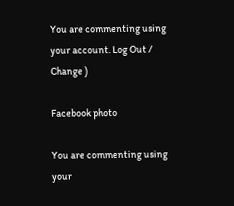You are commenting using your account. Log Out /  Change )

Facebook photo

You are commenting using your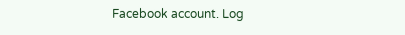Facebook account. Log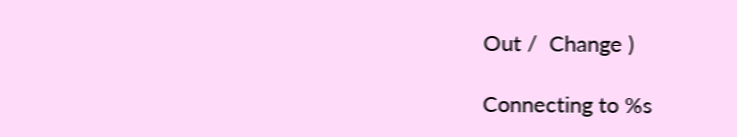Out /  Change )

Connecting to %s